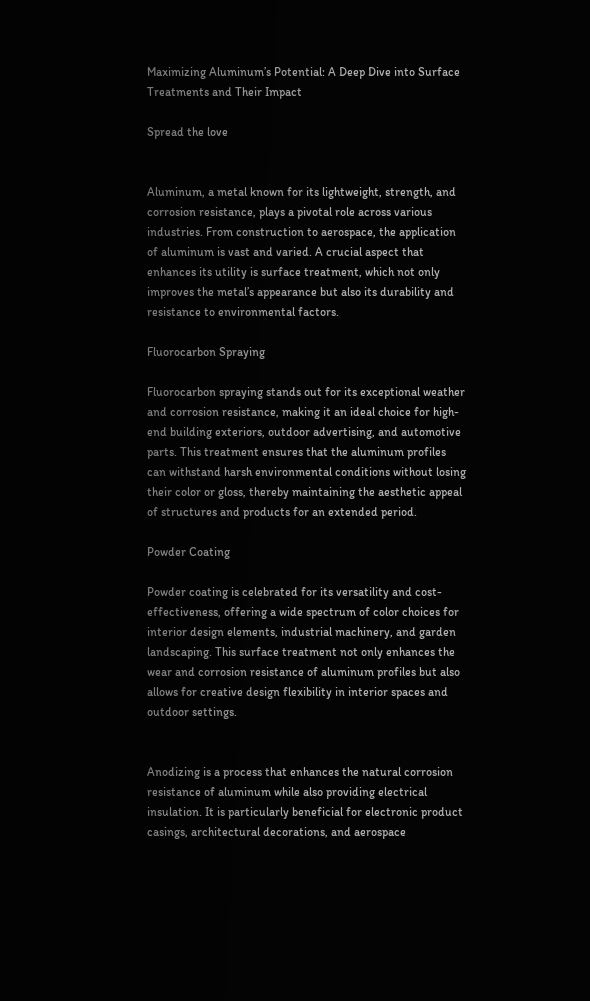Maximizing Aluminum’s Potential: A Deep Dive into Surface Treatments and Their Impact

Spread the love


Aluminum, a metal known for its lightweight, strength, and corrosion resistance, plays a pivotal role across various industries. From construction to aerospace, the application of aluminum is vast and varied. A crucial aspect that enhances its utility is surface treatment, which not only improves the metal’s appearance but also its durability and resistance to environmental factors.

Fluorocarbon Spraying

Fluorocarbon spraying stands out for its exceptional weather and corrosion resistance, making it an ideal choice for high-end building exteriors, outdoor advertising, and automotive parts. This treatment ensures that the aluminum profiles can withstand harsh environmental conditions without losing their color or gloss, thereby maintaining the aesthetic appeal of structures and products for an extended period.

Powder Coating

Powder coating is celebrated for its versatility and cost-effectiveness, offering a wide spectrum of color choices for interior design elements, industrial machinery, and garden landscaping. This surface treatment not only enhances the wear and corrosion resistance of aluminum profiles but also allows for creative design flexibility in interior spaces and outdoor settings.


Anodizing is a process that enhances the natural corrosion resistance of aluminum while also providing electrical insulation. It is particularly beneficial for electronic product casings, architectural decorations, and aerospace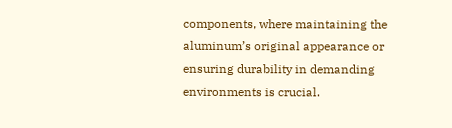components, where maintaining the aluminum’s original appearance or ensuring durability in demanding environments is crucial.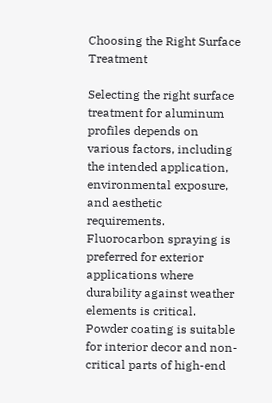Choosing the Right Surface Treatment

Selecting the right surface treatment for aluminum profiles depends on various factors, including the intended application, environmental exposure, and aesthetic requirements. Fluorocarbon spraying is preferred for exterior applications where durability against weather elements is critical. Powder coating is suitable for interior decor and non-critical parts of high-end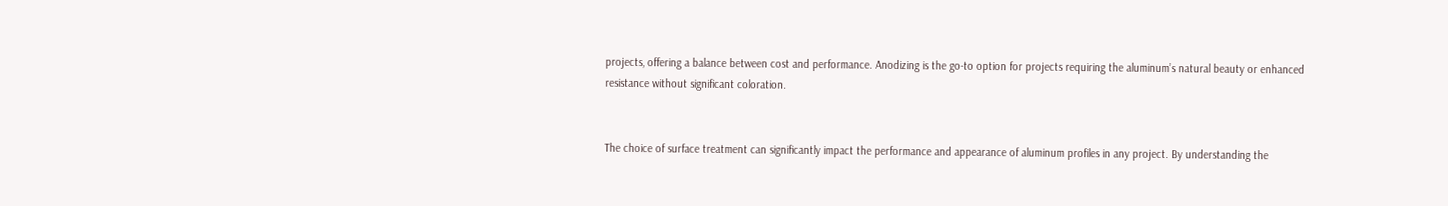projects, offering a balance between cost and performance. Anodizing is the go-to option for projects requiring the aluminum’s natural beauty or enhanced resistance without significant coloration.


The choice of surface treatment can significantly impact the performance and appearance of aluminum profiles in any project. By understanding the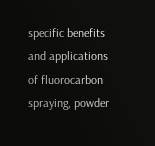specific benefits and applications of fluorocarbon spraying, powder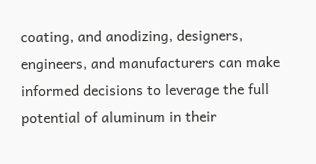coating, and anodizing, designers, engineers, and manufacturers can make informed decisions to leverage the full potential of aluminum in their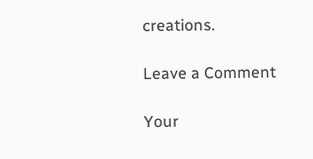creations.

Leave a Comment

Your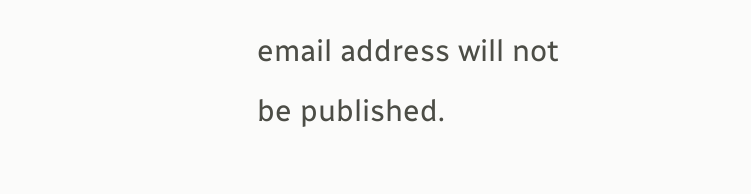email address will not be published.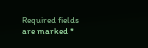Required fields are marked *